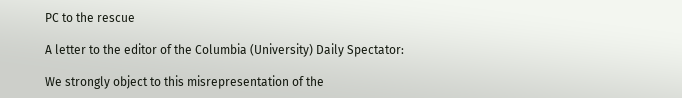PC to the rescue

A letter to the editor of the Columbia (University) Daily Spectator:

We strongly object to this misrepresentation of the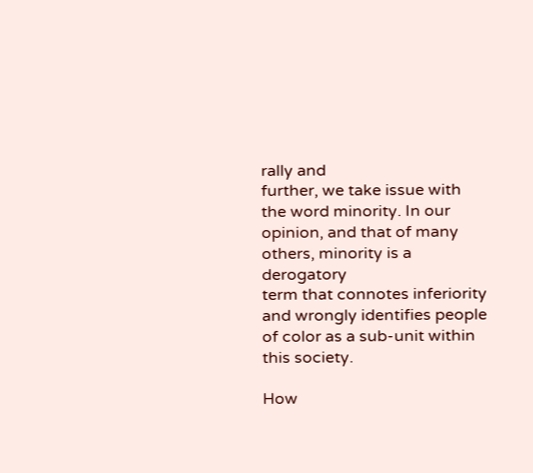rally and
further, we take issue with the word minority. In our
opinion, and that of many others, minority is a derogatory
term that connotes inferiority and wrongly identifies people
of color as a sub-unit within this society.

How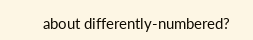about differently-numbered?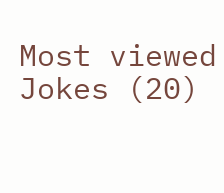Most viewed Jokes (20)